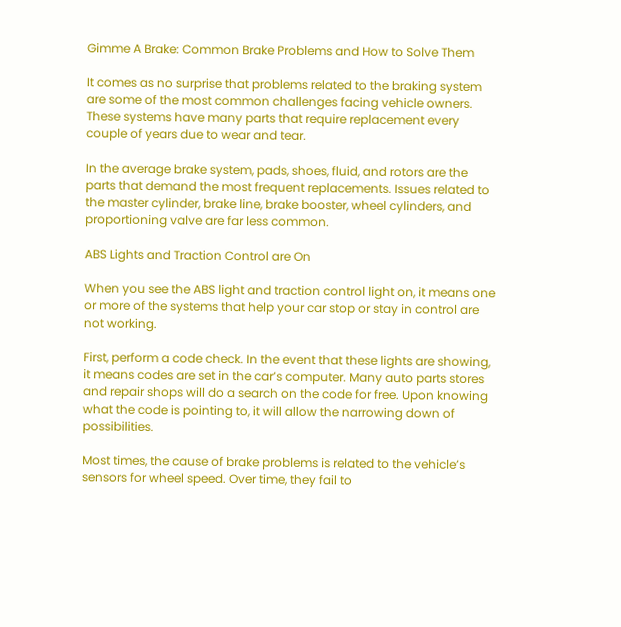Gimme A Brake: Common Brake Problems and How to Solve Them

It comes as no surprise that problems related to the braking system are some of the most common challenges facing vehicle owners. These systems have many parts that require replacement every couple of years due to wear and tear.

In the average brake system, pads, shoes, fluid, and rotors are the parts that demand the most frequent replacements. Issues related to the master cylinder, brake line, brake booster, wheel cylinders, and proportioning valve are far less common.

ABS Lights and Traction Control are On

When you see the ABS light and traction control light on, it means one or more of the systems that help your car stop or stay in control are not working.

First, perform a code check. In the event that these lights are showing, it means codes are set in the car’s computer. Many auto parts stores and repair shops will do a search on the code for free. Upon knowing what the code is pointing to, it will allow the narrowing down of possibilities.

Most times, the cause of brake problems is related to the vehicle’s sensors for wheel speed. Over time, they fail to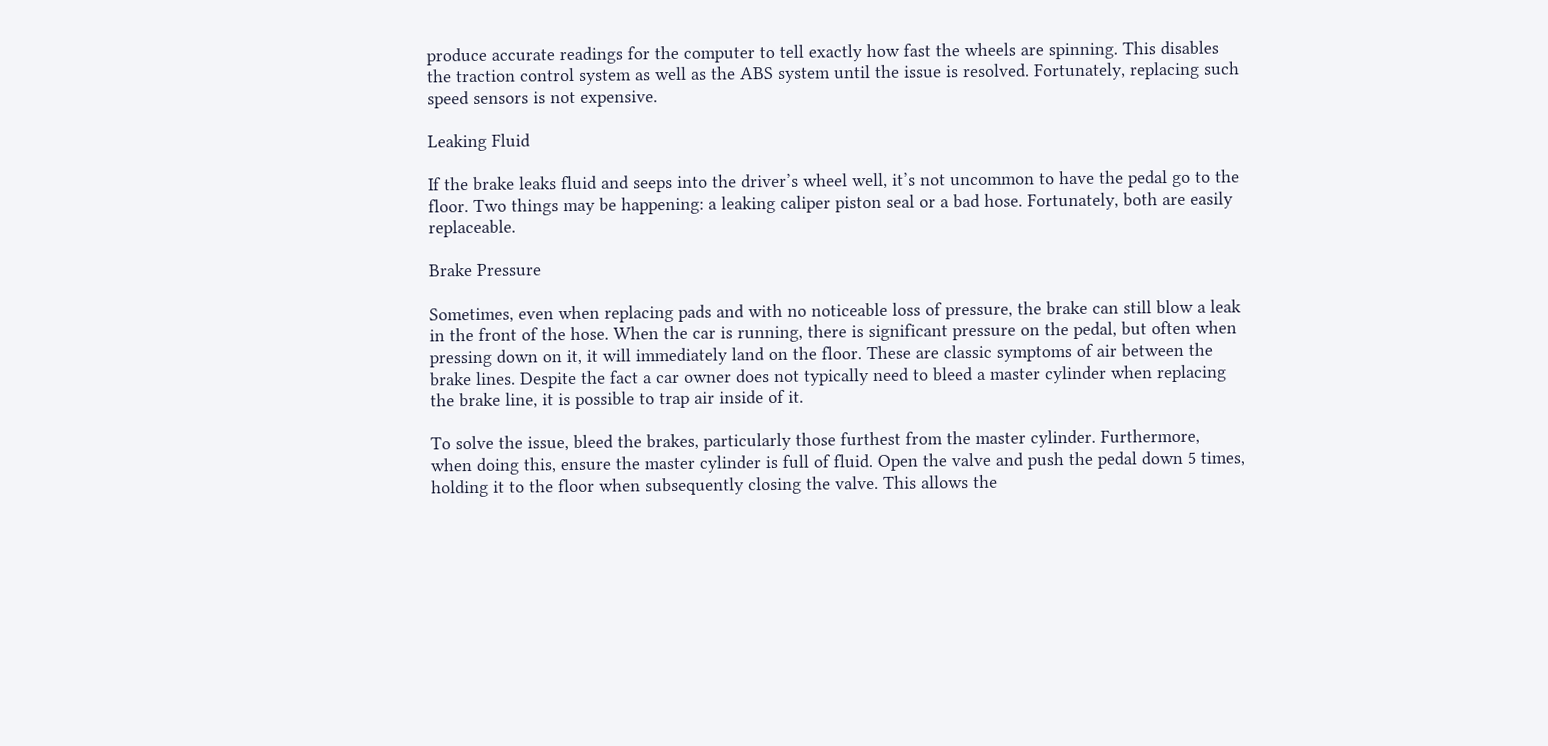produce accurate readings for the computer to tell exactly how fast the wheels are spinning. This disables the traction control system as well as the ABS system until the issue is resolved. Fortunately, replacing such speed sensors is not expensive.

Leaking Fluid

If the brake leaks fluid and seeps into the driver’s wheel well, it’s not uncommon to have the pedal go to the floor. Two things may be happening: a leaking caliper piston seal or a bad hose. Fortunately, both are easily replaceable.

Brake Pressure

Sometimes, even when replacing pads and with no noticeable loss of pressure, the brake can still blow a leak in the front of the hose. When the car is running, there is significant pressure on the pedal, but often when pressing down on it, it will immediately land on the floor. These are classic symptoms of air between the brake lines. Despite the fact a car owner does not typically need to bleed a master cylinder when replacing the brake line, it is possible to trap air inside of it.

To solve the issue, bleed the brakes, particularly those furthest from the master cylinder. Furthermore,  when doing this, ensure the master cylinder is full of fluid. Open the valve and push the pedal down 5 times, holding it to the floor when subsequently closing the valve. This allows the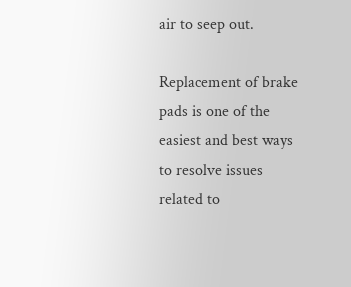air to seep out.

Replacement of brake pads is one of the easiest and best ways to resolve issues related to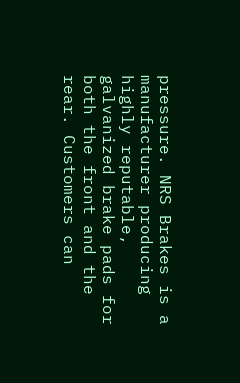pressure. NRS Brakes is a manufacturer producing highly reputable, galvanized brake pads for both the front and the rear. Customers can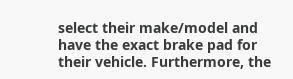select their make/model and have the exact brake pad for their vehicle. Furthermore, the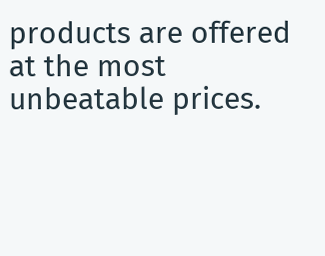products are offered at the most unbeatable prices.